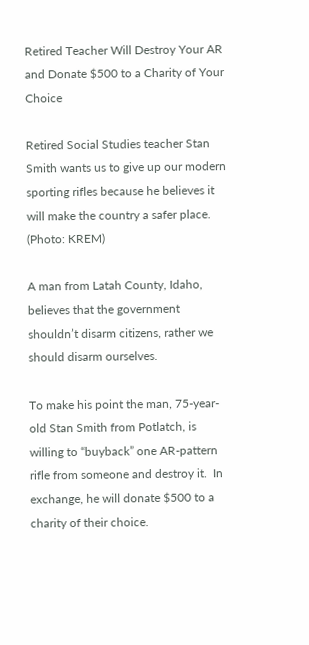Retired Teacher Will Destroy Your AR and Donate $500 to a Charity of Your Choice

Retired Social Studies teacher Stan Smith wants us to give up our modern sporting rifles because he believes it will make the country a safer place. (Photo: KREM)

A man from Latah County, Idaho, believes that the government shouldn’t disarm citizens, rather we should disarm ourselves.

To make his point the man, 75-year-old Stan Smith from Potlatch, is willing to “buyback” one AR-pattern rifle from someone and destroy it.  In exchange, he will donate $500 to a charity of their choice.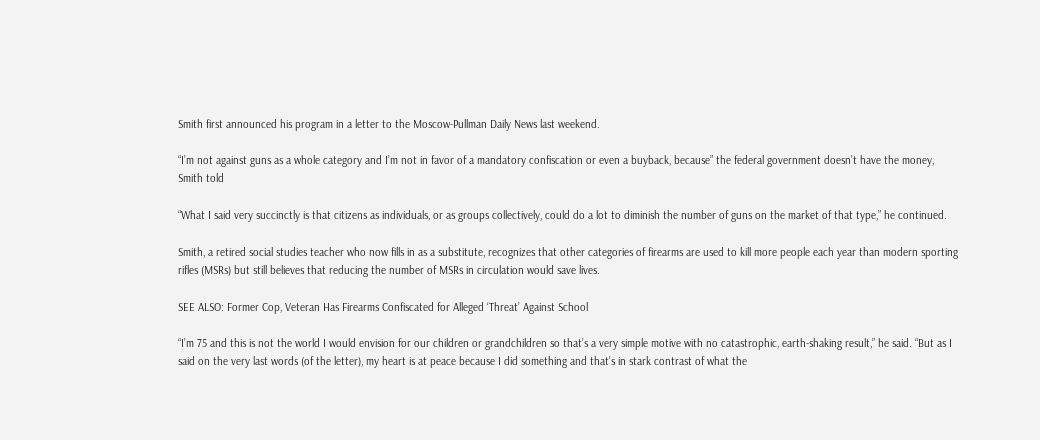Smith first announced his program in a letter to the Moscow-Pullman Daily News last weekend.

“I’m not against guns as a whole category and I’m not in favor of a mandatory confiscation or even a buyback, because” the federal government doesn’t have the money, Smith told

“What I said very succinctly is that citizens as individuals, or as groups collectively, could do a lot to diminish the number of guns on the market of that type,” he continued.

Smith, a retired social studies teacher who now fills in as a substitute, recognizes that other categories of firearms are used to kill more people each year than modern sporting rifles (MSRs) but still believes that reducing the number of MSRs in circulation would save lives.

SEE ALSO: Former Cop, Veteran Has Firearms Confiscated for Alleged ‘Threat’ Against School

“I’m 75 and this is not the world I would envision for our children or grandchildren so that’s a very simple motive with no catastrophic, earth-shaking result,” he said. “But as I said on the very last words (of the letter), my heart is at peace because I did something and that’s in stark contrast of what the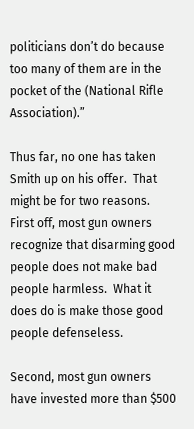politicians don’t do because too many of them are in the pocket of the (National Rifle Association).”

Thus far, no one has taken Smith up on his offer.  That might be for two reasons.  First off, most gun owners recognize that disarming good people does not make bad people harmless.  What it does do is make those good people defenseless.

Second, most gun owners have invested more than $500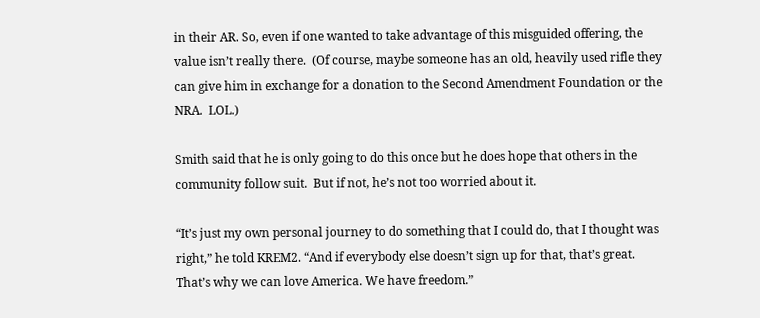in their AR. So, even if one wanted to take advantage of this misguided offering, the value isn’t really there.  (Of course, maybe someone has an old, heavily used rifle they can give him in exchange for a donation to the Second Amendment Foundation or the NRA.  LOL.)

Smith said that he is only going to do this once but he does hope that others in the community follow suit.  But if not, he’s not too worried about it.

“It’s just my own personal journey to do something that I could do, that I thought was right,” he told KREM2. “And if everybody else doesn’t sign up for that, that’s great. That’s why we can love America. We have freedom.”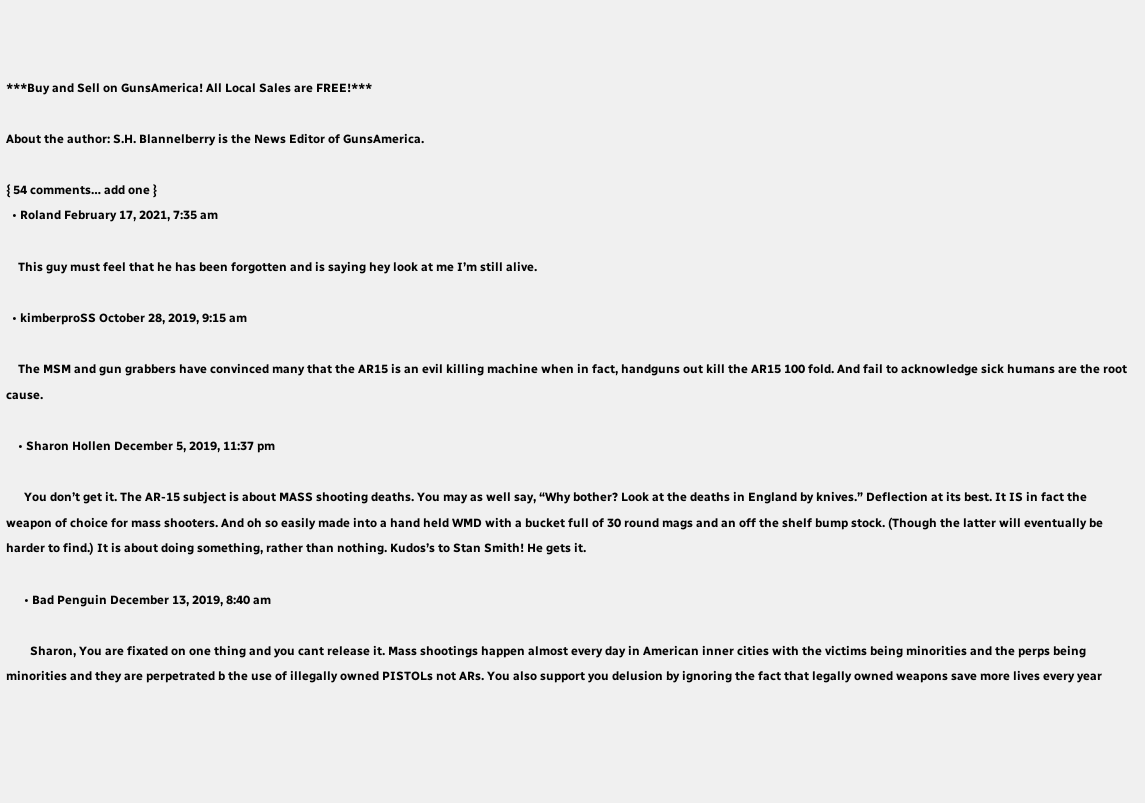***Buy and Sell on GunsAmerica! All Local Sales are FREE!***

About the author: S.H. Blannelberry is the News Editor of GunsAmerica.

{ 54 comments… add one }
  • Roland February 17, 2021, 7:35 am

    This guy must feel that he has been forgotten and is saying hey look at me I’m still alive.

  • kimberproSS October 28, 2019, 9:15 am

    The MSM and gun grabbers have convinced many that the AR15 is an evil killing machine when in fact, handguns out kill the AR15 100 fold. And fail to acknowledge sick humans are the root cause.

    • Sharon Hollen December 5, 2019, 11:37 pm

      You don’t get it. The AR-15 subject is about MASS shooting deaths. You may as well say, “Why bother? Look at the deaths in England by knives.” Deflection at its best. It IS in fact the weapon of choice for mass shooters. And oh so easily made into a hand held WMD with a bucket full of 30 round mags and an off the shelf bump stock. (Though the latter will eventually be harder to find.) It is about doing something, rather than nothing. Kudos’s to Stan Smith! He gets it.

      • Bad Penguin December 13, 2019, 8:40 am

        Sharon, You are fixated on one thing and you cant release it. Mass shootings happen almost every day in American inner cities with the victims being minorities and the perps being minorities and they are perpetrated b the use of illegally owned PISTOLs not ARs. You also support you delusion by ignoring the fact that legally owned weapons save more lives every year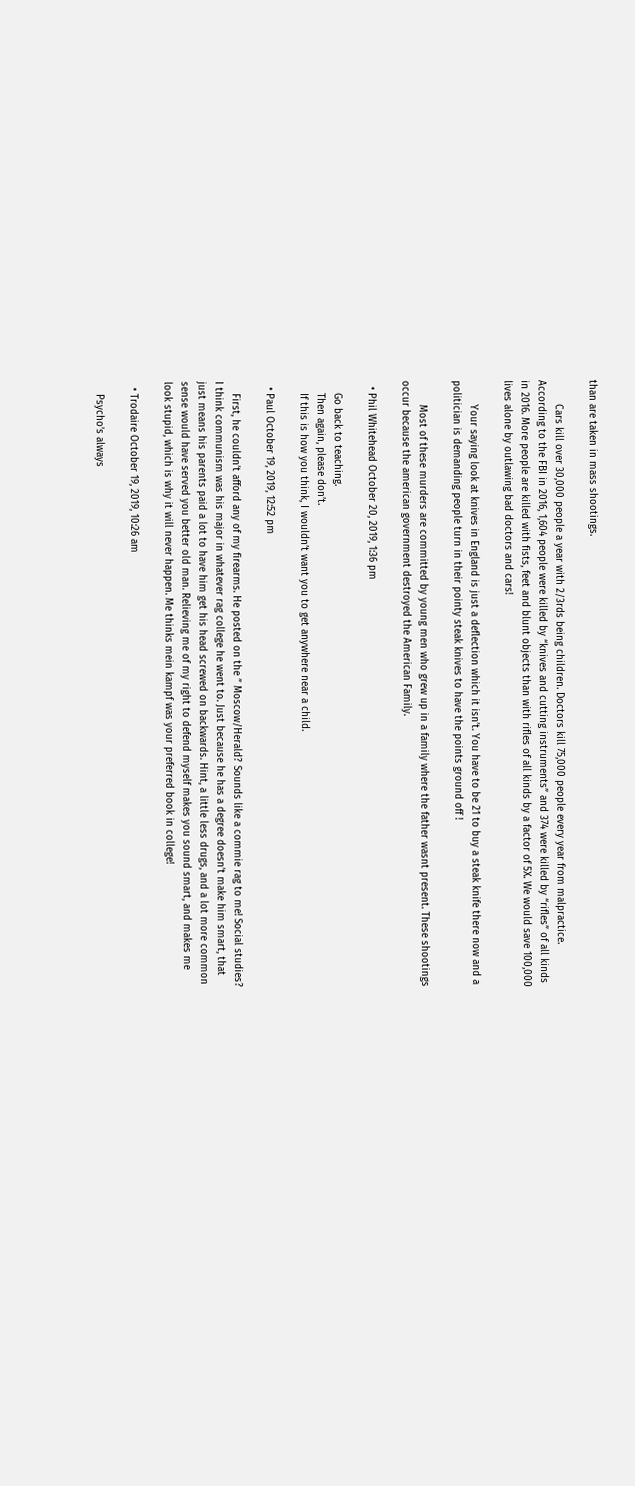than are taken in mass shootings.

        Cars kill over 30,000 people a year with 2/3rds being children. Doctors kill 75,000 people every year from malpractice. According to the FBI in 2016, 1,604 people were killed by “knives and cutting instruments” and 374 were killed by “rifles” of all kinds in 2016. More people are killed with fists, feet and blunt objects than with rifles of all kinds by a factor of 5X. We would save 100,000 lives alone by outlawing bad doctors and cars!

        Your saying look at knives in England is just a deflection which it isn’t. You have to be 21 to buy a steak knife there now and a politician is demanding people turn in their pointy steak knives to have the points ground off !

        Most of these murders are committed by young men who grew up in a family where the father wasnt present. These shootings occur because the american government destroyed the American Family.

  • Phil Whitehead October 20, 2019, 1:36 pm

    Go back to teaching.
    Then again, please don’t.
    If this is how you think, I wouldn’t want you to get anywhere near a child.

  • Paul October 19, 2019, 12:52 pm

    First, he couldn’t afford any of my firearms. He posted on the ” Moscow/Herald? Sounds like a commie rag to me! Social studies? I think communism was his major in whatever rag college he went to. Just because he has a degree doesn’t make him smart, that just means his parents paid a lot to have him get his head screwed on backwards. Hint, a little less drugs, and a lot more common sense would have served you better old man. Relieving me of my right to defend myself makes you sound smart, and makes me look stupid, which is why it will never happen. Me thinks mein kampf was your preferred book in college!

  • Trodaire October 19, 2019, 10:26 am

    Psycho’s always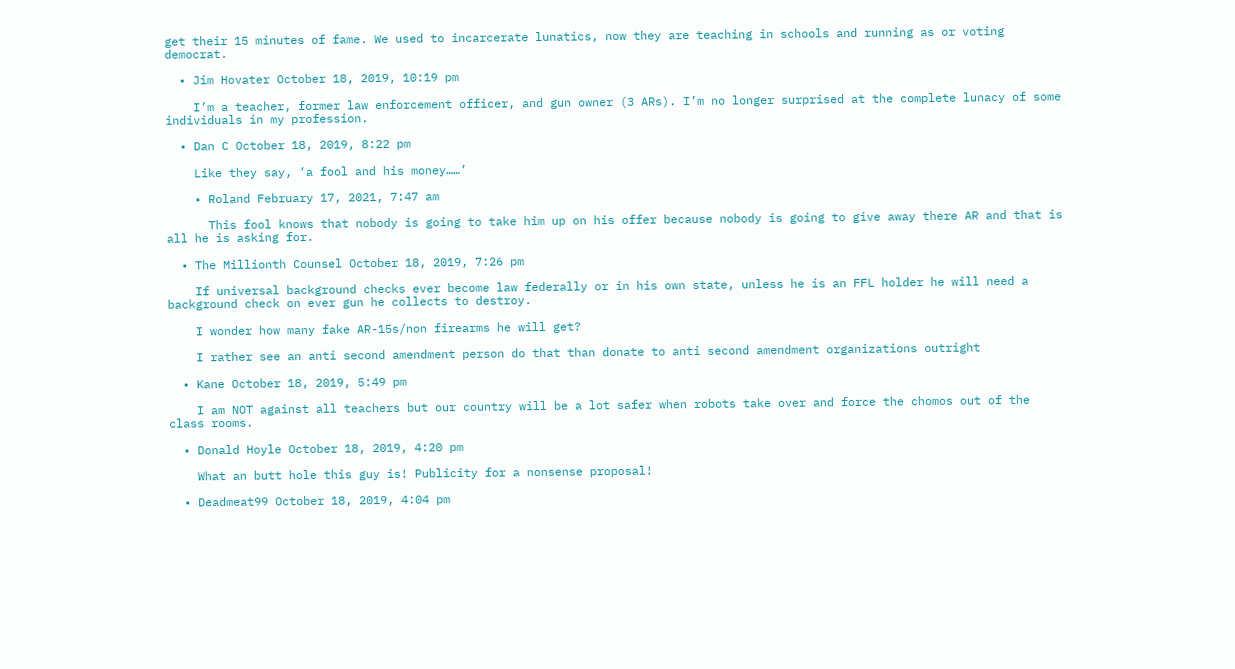get their 15 minutes of fame. We used to incarcerate lunatics, now they are teaching in schools and running as or voting democrat.

  • Jim Hovater October 18, 2019, 10:19 pm

    I’m a teacher, former law enforcement officer, and gun owner (3 ARs). I’m no longer surprised at the complete lunacy of some individuals in my profession.

  • Dan C October 18, 2019, 8:22 pm

    Like they say, ‘a fool and his money……’

    • Roland February 17, 2021, 7:47 am

      This fool knows that nobody is going to take him up on his offer because nobody is going to give away there AR and that is all he is asking for.

  • The Millionth Counsel October 18, 2019, 7:26 pm

    If universal background checks ever become law federally or in his own state, unless he is an FFL holder he will need a background check on ever gun he collects to destroy.

    I wonder how many fake AR-15s/non firearms he will get?

    I rather see an anti second amendment person do that than donate to anti second amendment organizations outright

  • Kane October 18, 2019, 5:49 pm

    I am NOT against all teachers but our country will be a lot safer when robots take over and force the chomos out of the class rooms.

  • Donald Hoyle October 18, 2019, 4:20 pm

    What an butt hole this guy is! Publicity for a nonsense proposal!

  • Deadmeat99 October 18, 2019, 4:04 pm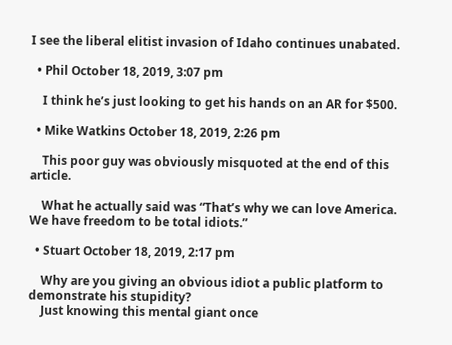I see the liberal elitist invasion of Idaho continues unabated.

  • Phil October 18, 2019, 3:07 pm

    I think he’s just looking to get his hands on an AR for $500.

  • Mike Watkins October 18, 2019, 2:26 pm

    This poor guy was obviously misquoted at the end of this article.

    What he actually said was “That’s why we can love America. We have freedom to be total idiots.”

  • Stuart October 18, 2019, 2:17 pm

    Why are you giving an obvious idiot a public platform to demonstrate his stupidity?
    Just knowing this mental giant once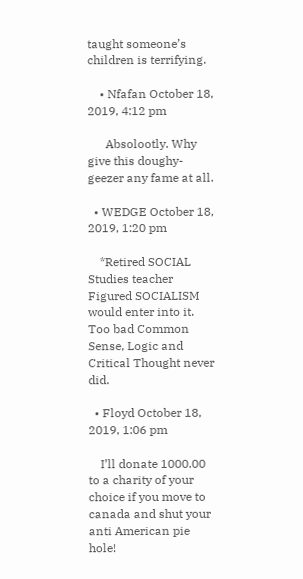taught someone’s children is terrifying.

    • Nfafan October 18, 2019, 4:12 pm

      Absolootly. Why give this doughy-geezer any fame at all.

  • WEDGE October 18, 2019, 1:20 pm

    *Retired SOCIAL Studies teacher Figured SOCIALISM would enter into it. Too bad Common Sense, Logic and Critical Thought never did.

  • Floyd October 18, 2019, 1:06 pm

    I’ll donate 1000.00 to a charity of your choice if you move to canada and shut your anti American pie hole!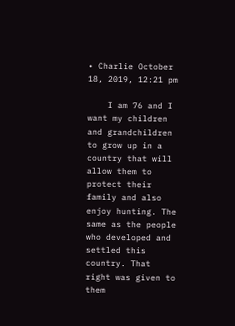• Charlie October 18, 2019, 12:21 pm

    I am 76 and I want my children and grandchildren to grow up in a country that will allow them to protect their family and also enjoy hunting. The same as the people who developed and settled this country. That right was given to them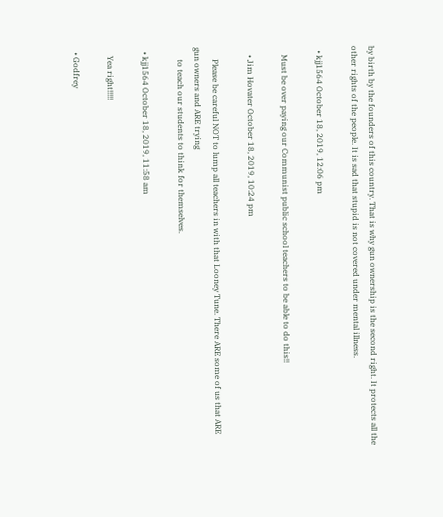by birth by the founders of this country. That is why gun ownership is the second right. It protects all the other rights of the people. It is sad that stupid is not covered under mental illness.

  • kjj1564 October 18, 2019, 12:06 pm

    Must be over paying our Communist public school teachers to be able to do this!!

    • Jim Hovater October 18, 2019, 10:24 pm

      Please be careful NOT to lump all teachers in with that Looney Tune. There ARE some of us that ARE gun owners and ARE trying
      to teach our students to think for themselves.

  • kjj1564 October 18, 2019, 11:58 am

    Yea right!!!!!

  • Godfrey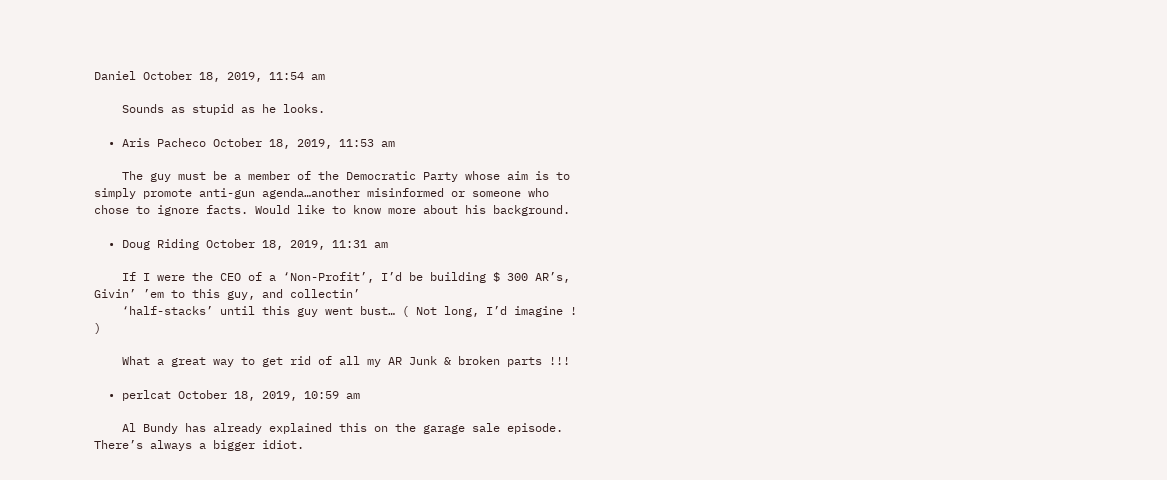Daniel October 18, 2019, 11:54 am

    Sounds as stupid as he looks.

  • Aris Pacheco October 18, 2019, 11:53 am

    The guy must be a member of the Democratic Party whose aim is to simply promote anti-gun agenda…another misinformed or someone who chose to ignore facts. Would like to know more about his background.

  • Doug Riding October 18, 2019, 11:31 am

    If I were the CEO of a ‘Non-Profit’, I’d be building $ 300 AR’s, Givin’ ’em to this guy, and collectin’
    ‘half-stacks’ until this guy went bust… ( Not long, I’d imagine ! )

    What a great way to get rid of all my AR Junk & broken parts !!!

  • perlcat October 18, 2019, 10:59 am

    Al Bundy has already explained this on the garage sale episode. There’s always a bigger idiot.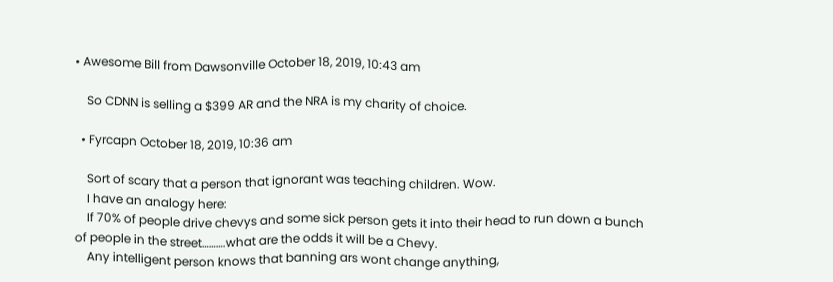• Awesome Bill from Dawsonville October 18, 2019, 10:43 am

    So CDNN is selling a $399 AR and the NRA is my charity of choice.

  • Fyrcapn October 18, 2019, 10:36 am

    Sort of scary that a person that ignorant was teaching children. Wow.
    I have an analogy here:
    If 70% of people drive chevys and some sick person gets it into their head to run down a bunch of people in the street……….what are the odds it will be a Chevy.
    Any intelligent person knows that banning ars wont change anything,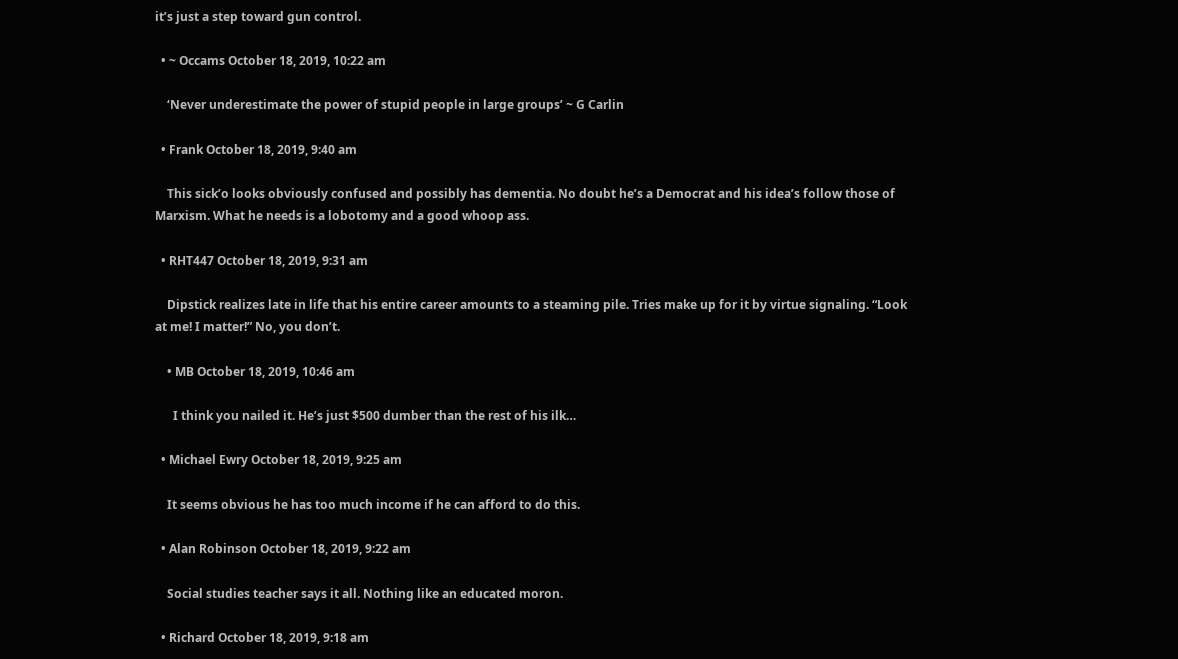it’s just a step toward gun control.

  • ~ Occams October 18, 2019, 10:22 am

    ‘Never underestimate the power of stupid people in large groups’ ~ G Carlin

  • Frank October 18, 2019, 9:40 am

    This sick’o looks obviously confused and possibly has dementia. No doubt he’s a Democrat and his idea’s follow those of Marxism. What he needs is a lobotomy and a good whoop ass.

  • RHT447 October 18, 2019, 9:31 am

    Dipstick realizes late in life that his entire career amounts to a steaming pile. Tries make up for it by virtue signaling. “Look at me! I matter!” No, you don’t.

    • MB October 18, 2019, 10:46 am

      I think you nailed it. He’s just $500 dumber than the rest of his ilk…

  • Michael Ewry October 18, 2019, 9:25 am

    It seems obvious he has too much income if he can afford to do this.

  • Alan Robinson October 18, 2019, 9:22 am

    Social studies teacher says it all. Nothing like an educated moron.

  • Richard October 18, 2019, 9:18 am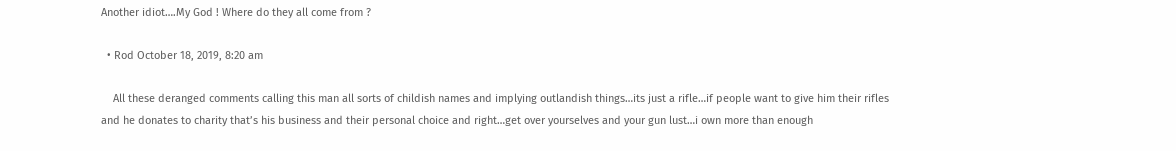Another idiot….My God ! Where do they all come from ?

  • Rod October 18, 2019, 8:20 am

    All these deranged comments calling this man all sorts of childish names and implying outlandish things…its just a rifle…if people want to give him their rifles and he donates to charity that’s his business and their personal choice and right…get over yourselves and your gun lust…i own more than enough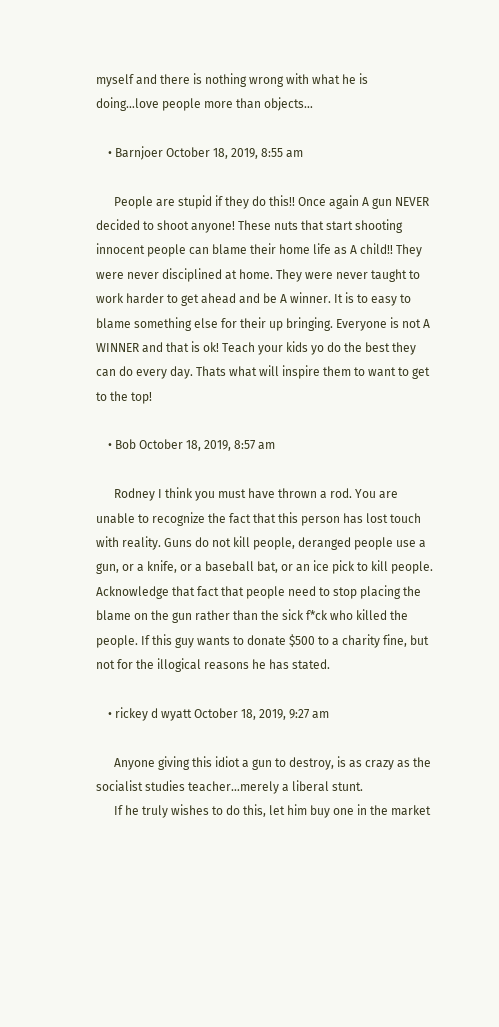myself and there is nothing wrong with what he is doing…love people more than objects…

    • Barnjoer October 18, 2019, 8:55 am

      People are stupid if they do this!! Once again A gun NEVER decided to shoot anyone! These nuts that start shooting innocent people can blame their home life as A child!! They were never disciplined at home. They were never taught to work harder to get ahead and be A winner. It is to easy to blame something else for their up bringing. Everyone is not A WINNER and that is ok! Teach your kids yo do the best they can do every day. Thats what will inspire them to want to get to the top!

    • Bob October 18, 2019, 8:57 am

      Rodney I think you must have thrown a rod. You are unable to recognize the fact that this person has lost touch with reality. Guns do not kill people, deranged people use a gun, or a knife, or a baseball bat, or an ice pick to kill people. Acknowledge that fact that people need to stop placing the blame on the gun rather than the sick f*ck who killed the people. If this guy wants to donate $500 to a charity fine, but not for the illogical reasons he has stated.

    • rickey d wyatt October 18, 2019, 9:27 am

      Anyone giving this idiot a gun to destroy, is as crazy as the socialist studies teacher…merely a liberal stunt.
      If he truly wishes to do this, let him buy one in the market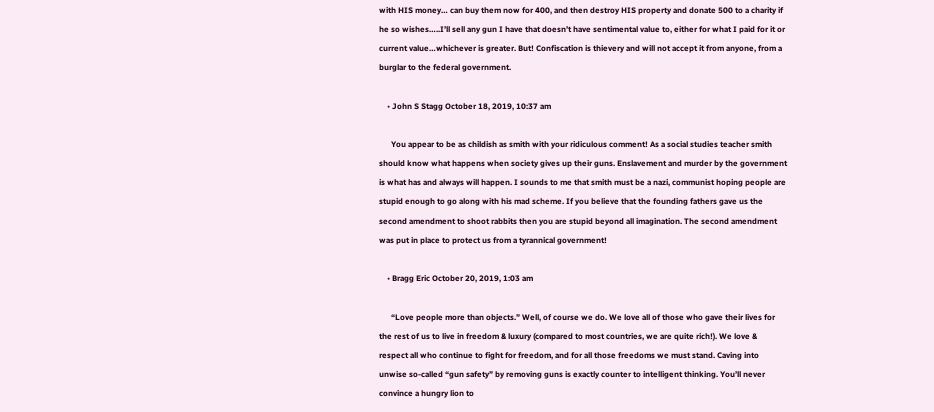with HIS money… can buy them now for 400, and then destroy HIS property and donate 500 to a charity if he so wishes…..I’ll sell any gun I have that doesn’t have sentimental value to, either for what I paid for it or current value…whichever is greater. But! Confiscation is thievery and will not accept it from anyone, from a burglar to the federal government.

    • John S Stagg October 18, 2019, 10:37 am

      You appear to be as childish as smith with your ridiculous comment! As a social studies teacher smith should know what happens when society gives up their guns. Enslavement and murder by the government is what has and always will happen. I sounds to me that smith must be a nazi, communist hoping people are stupid enough to go along with his mad scheme. If you believe that the founding fathers gave us the second amendment to shoot rabbits then you are stupid beyond all imagination. The second amendment was put in place to protect us from a tyrannical government!

    • Bragg Eric October 20, 2019, 1:03 am

      “Love people more than objects.” Well, of course we do. We love all of those who gave their lives for the rest of us to live in freedom & luxury (compared to most countries, we are quite rich!). We love & respect all who continue to fight for freedom, and for all those freedoms we must stand. Caving into unwise so-called “gun safety” by removing guns is exactly counter to intelligent thinking. You’ll never convince a hungry lion to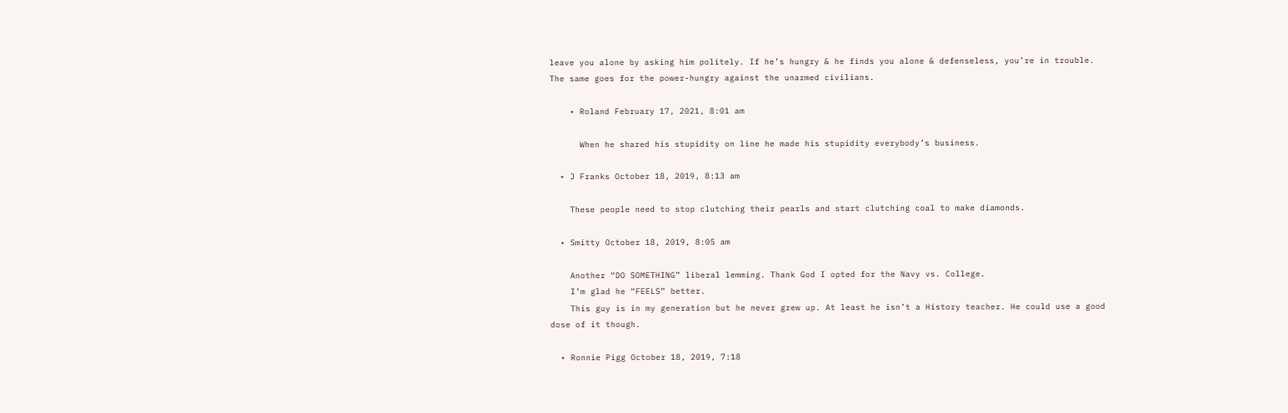leave you alone by asking him politely. If he’s hungry & he finds you alone & defenseless, you’re in trouble. The same goes for the power-hungry against the unarmed civilians.

    • Roland February 17, 2021, 8:01 am

      When he shared his stupidity on line he made his stupidity everybody’s business.

  • J Franks October 18, 2019, 8:13 am

    These people need to stop clutching their pearls and start clutching coal to make diamonds.

  • Smitty October 18, 2019, 8:05 am

    Another “DO SOMETHING” liberal lemming. Thank God I opted for the Navy vs. College.
    I’m glad he “FEELS” better.
    This guy is in my generation but he never grew up. At least he isn’t a History teacher. He could use a good dose of it though.

  • Ronnie Pigg October 18, 2019, 7:18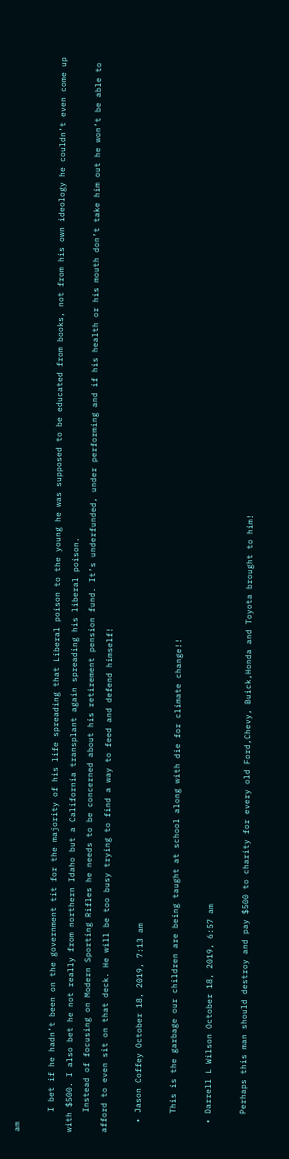am

    I bet if he hadn’t been on the government tit for the majority of his life spreading that Liberal poison to the young he was supposed to be educated from books, not from his own ideology he couldn’t even come up with $500. I also bet he not really from northern Idaho but a California transplant again spreading his liberal poison.
    Instead of focusing on Modern Sporting Rifles he needs to be concerned about his retirement pension fund. It’s underfunded, under performing and if his health or his mouth don’t take him out he won’t be able to afford to even sit on that deck. He will be too busy trying to find a way to feed and defend himself!

  • Jason Coffey October 18, 2019, 7:13 am

    This is the garbage our children are being taught at school along with die for climate change!!

  • Darrell L Wilson October 18, 2019, 6:57 am

    Perhaps this man should destroy and pay $500 to charity for every old Ford,Chevy, Buick,Honda and Toyota brought to him!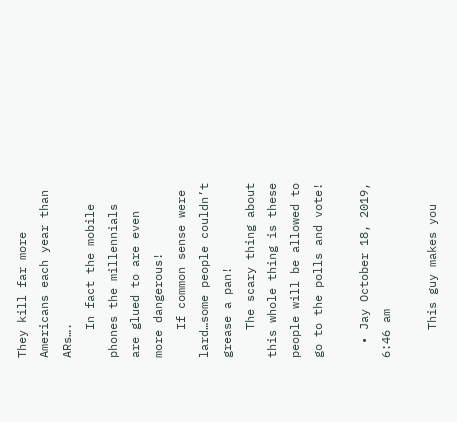They kill far more Americans each year than ARs….
    In fact the mobile phones the millennials are glued to are even more dangerous!
    If common sense were lard…some people couldn’t grease a pan!
    The scary thing about this whole thing is these people will be allowed to go to the polls and vote!

  • Jay October 18, 2019, 6:46 am

    This guy makes you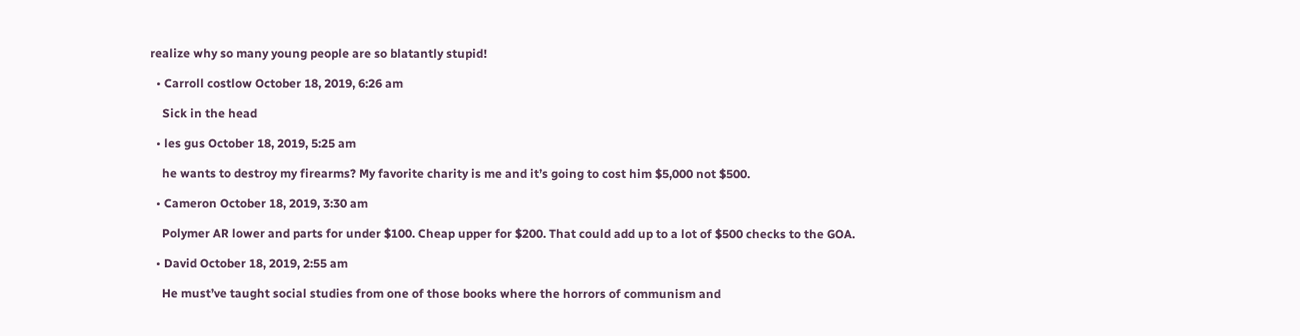realize why so many young people are so blatantly stupid!

  • Carroll costlow October 18, 2019, 6:26 am

    Sick in the head

  • les gus October 18, 2019, 5:25 am

    he wants to destroy my firearms? My favorite charity is me and it’s going to cost him $5,000 not $500.

  • Cameron October 18, 2019, 3:30 am

    Polymer AR lower and parts for under $100. Cheap upper for $200. That could add up to a lot of $500 checks to the GOA.

  • David October 18, 2019, 2:55 am

    He must’ve taught social studies from one of those books where the horrors of communism and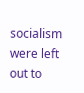socialism were left out to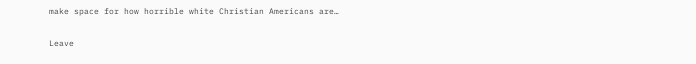make space for how horrible white Christian Americans are…

Leave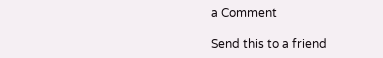a Comment

Send this to a friend